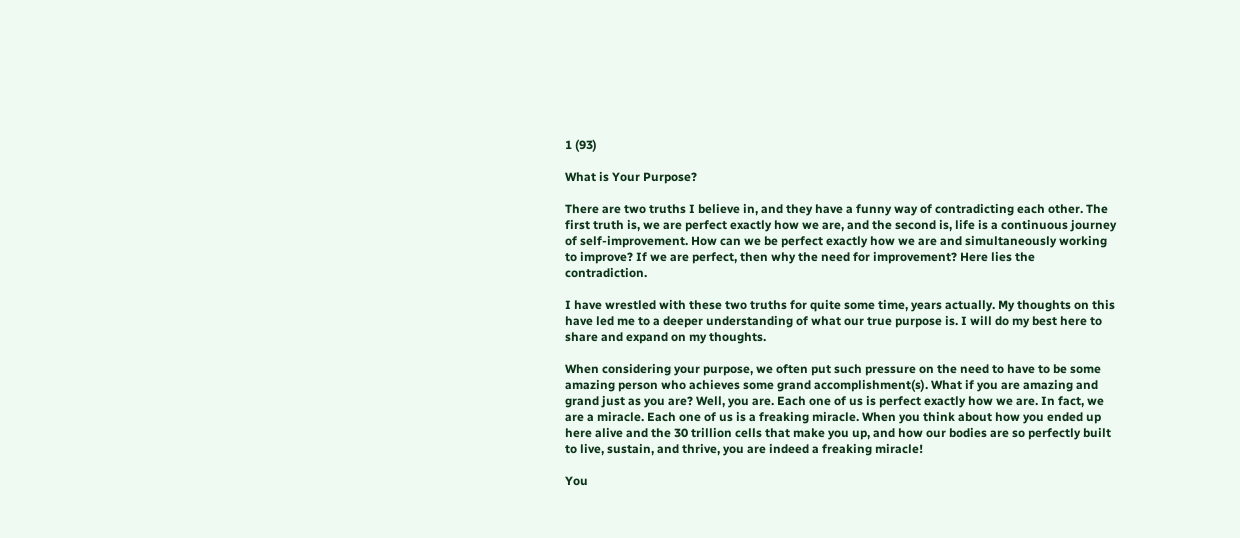1 (93)

What is Your Purpose?

There are two truths I believe in, and they have a funny way of contradicting each other. The first truth is, we are perfect exactly how we are, and the second is, life is a continuous journey of self-improvement. How can we be perfect exactly how we are and simultaneously working to improve? If we are perfect, then why the need for improvement? Here lies the contradiction.

I have wrestled with these two truths for quite some time, years actually. My thoughts on this have led me to a deeper understanding of what our true purpose is. I will do my best here to share and expand on my thoughts.

When considering your purpose, we often put such pressure on the need to have to be some amazing person who achieves some grand accomplishment(s). What if you are amazing and grand just as you are? Well, you are. Each one of us is perfect exactly how we are. In fact, we are a miracle. Each one of us is a freaking miracle. When you think about how you ended up here alive and the 30 trillion cells that make you up, and how our bodies are so perfectly built to live, sustain, and thrive, you are indeed a freaking miracle!

You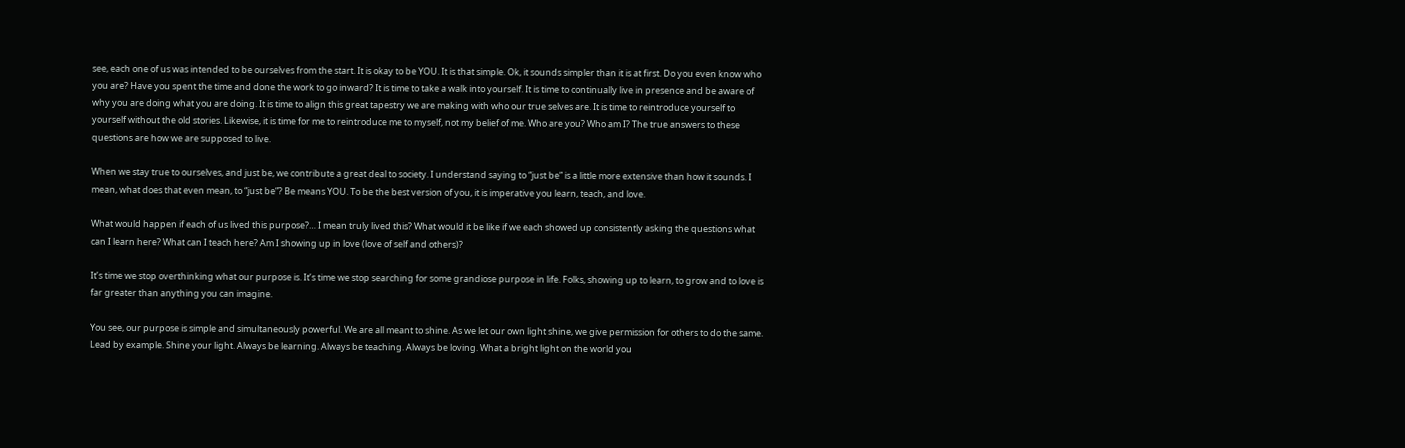see, each one of us was intended to be ourselves from the start. It is okay to be YOU. It is that simple. Ok, it sounds simpler than it is at first. Do you even know who you are? Have you spent the time and done the work to go inward? It is time to take a walk into yourself. It is time to continually live in presence and be aware of why you are doing what you are doing. It is time to align this great tapestry we are making with who our true selves are. It is time to reintroduce yourself to yourself without the old stories. Likewise, it is time for me to reintroduce me to myself, not my belief of me. Who are you? Who am I? The true answers to these questions are how we are supposed to live.

When we stay true to ourselves, and just be, we contribute a great deal to society. I understand saying to “just be” is a little more extensive than how it sounds. I mean, what does that even mean, to “just be”? Be means YOU. To be the best version of you, it is imperative you learn, teach, and love.

What would happen if each of us lived this purpose?… I mean truly lived this? What would it be like if we each showed up consistently asking the questions what can I learn here? What can I teach here? Am I showing up in love (love of self and others)?

It’s time we stop overthinking what our purpose is. It’s time we stop searching for some grandiose purpose in life. Folks, showing up to learn, to grow and to love is far greater than anything you can imagine.

You see, our purpose is simple and simultaneously powerful. We are all meant to shine. As we let our own light shine, we give permission for others to do the same. Lead by example. Shine your light. Always be learning. Always be teaching. Always be loving. What a bright light on the world you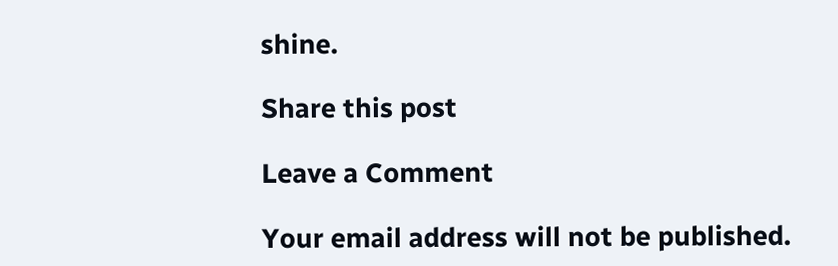shine.

Share this post

Leave a Comment

Your email address will not be published.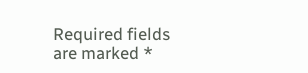Required fields are marked *